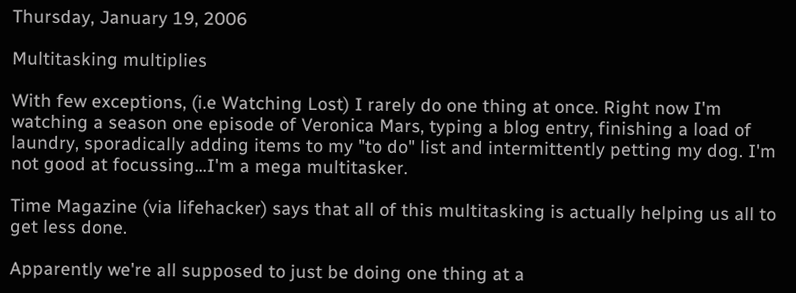Thursday, January 19, 2006

Multitasking multiplies

With few exceptions, (i.e Watching Lost) I rarely do one thing at once. Right now I'm watching a season one episode of Veronica Mars, typing a blog entry, finishing a load of laundry, sporadically adding items to my "to do" list and intermittently petting my dog. I'm not good at focussing...I'm a mega multitasker.

Time Magazine (via lifehacker) says that all of this multitasking is actually helping us all to get less done.

Apparently we're all supposed to just be doing one thing at a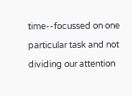time--focussed on one particular task and not dividing our attention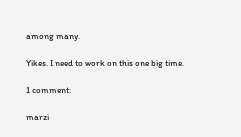among many.

Yikes. I need to work on this one big time.

1 comment:

marzi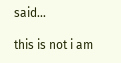said...

this is not i am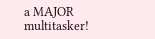a MAJOR multitasker!